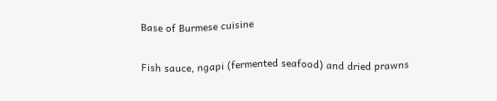Base of Burmese cuisine

Fish sauce, ngapi (fermented seafood) and dried prawns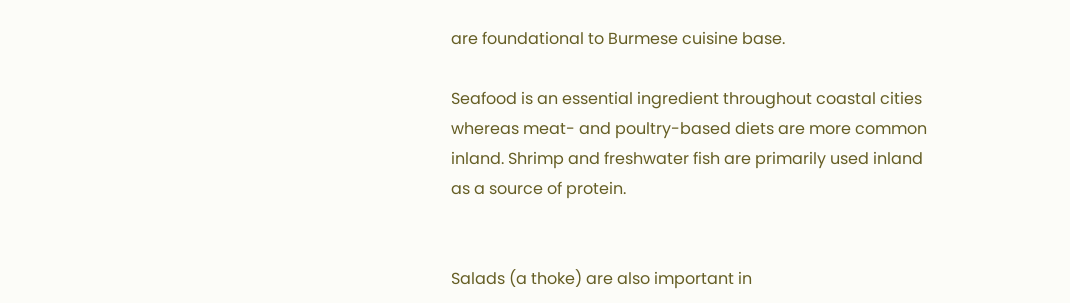are foundational to Burmese cuisine base.

Seafood is an essential ingredient throughout coastal cities whereas meat- and poultry-based diets are more common inland. Shrimp and freshwater fish are primarily used inland as a source of protein.


Salads (a thoke) are also important in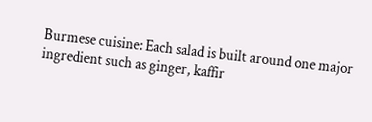Burmese cuisine: Each salad is built around one major ingredient such as ginger, kaffir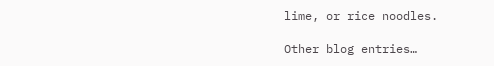lime, or rice noodles.

Other blog entries…